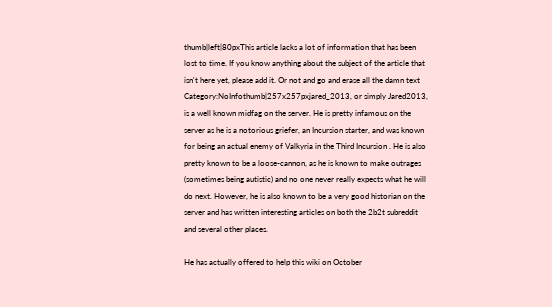thumb|left|80pxThis article lacks a lot of information that has been lost to time. If you know anything about the subject of the article that isn't here yet, please add it. Or not and go and erase all the damn text
Category:NoInfothumb|257x257pxjared_2013, or simply Jared2013, is a well known midfag on the server. He is pretty infamous on the server as he is a notorious griefer, an Incursion starter, and was known for being an actual enemy of Valkyria in the Third Incursion . He is also pretty known to be a loose-cannon, as he is known to make outrages (sometimes being autistic) and no one never really expects what he will do next. However, he is also known to be a very good historian on the server and has written interesting articles on both the 2b2t subreddit and several other places.

He has actually offered to help this wiki on October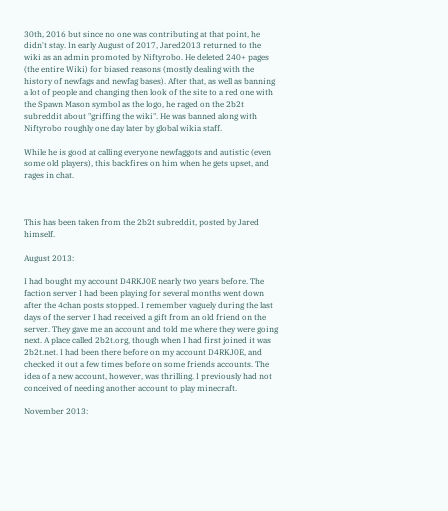30th, 2016 but since no one was contributing at that point, he didn't stay. In early August of 2017, Jared2013 returned to the wiki as an admin promoted by Niftyrobo. He deleted 240+ pages (the entire Wiki) for biased reasons (mostly dealing with the history of newfags and newfag bases). After that, as well as banning a lot of people and changing then look of the site to a red one with the Spawn Mason symbol as the logo, he raged on the 2b2t subreddit about "griffing the wiki". He was banned along with Niftyrobo roughly one day later by global wikia staff.

While he is good at calling everyone newfaggots and autistic (even some old players), this backfires on him when he gets upset, and rages in chat.



This has been taken from the 2b2t subreddit, posted by Jared himself.

August 2013:

I had bought my account D4RKJ0E nearly two years before. The faction server I had been playing for several months went down after the 4chan posts stopped. I remember vaguely during the last days of the server I had received a gift from an old friend on the server. They gave me an account and told me where they were going next. A place called 2b2t.org, though when I had first joined it was 2b2t.net. I had been there before on my account D4RKJ0E, and checked it out a few times before on some friends accounts. The idea of a new account, however, was thrilling. I previously had not conceived of needing another account to play minecraft.

November 2013: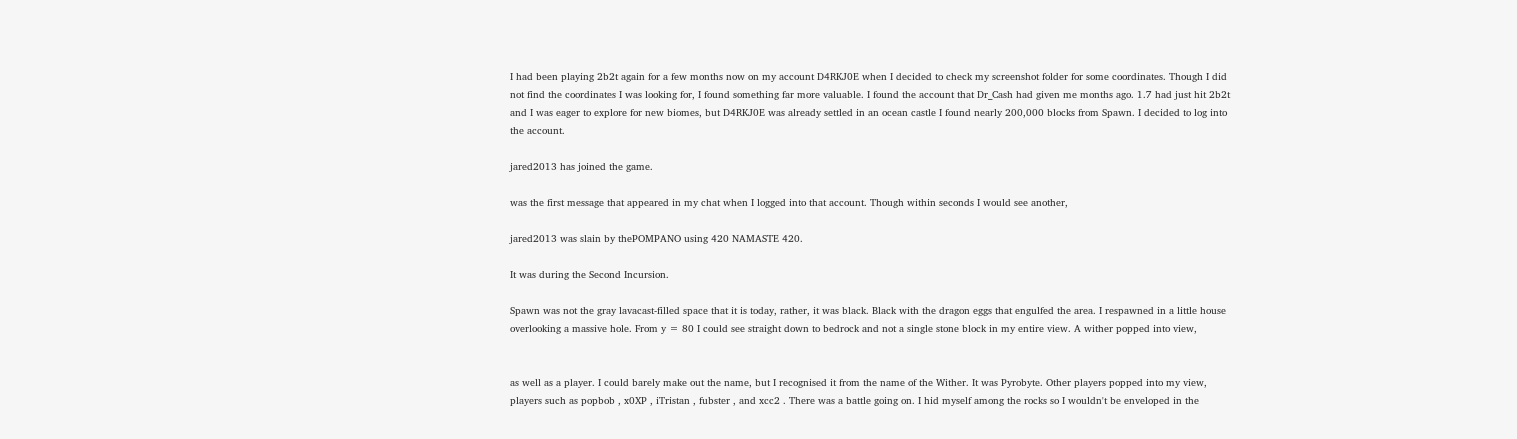I had been playing 2b2t again for a few months now on my account D4RKJ0E when I decided to check my screenshot folder for some coordinates. Though I did not find the coordinates I was looking for, I found something far more valuable. I found the account that Dr_Cash had given me months ago. 1.7 had just hit 2b2t and I was eager to explore for new biomes, but D4RKJ0E was already settled in an ocean castle I found nearly 200,000 blocks from Spawn. I decided to log into the account.

jared2013 has joined the game.

was the first message that appeared in my chat when I logged into that account. Though within seconds I would see another,

jared2013 was slain by thePOMPANO using 420 NAMASTE 420.

It was during the Second Incursion.

Spawn was not the gray lavacast-filled space that it is today, rather, it was black. Black with the dragon eggs that engulfed the area. I respawned in a little house overlooking a massive hole. From y = 80 I could see straight down to bedrock and not a single stone block in my entire view. A wither popped into view,


as well as a player. I could barely make out the name, but I recognised it from the name of the Wither. It was Pyrobyte. Other players popped into my view, players such as popbob , x0XP , iTristan , fubster , and xcc2 . There was a battle going on. I hid myself among the rocks so I wouldn't be enveloped in the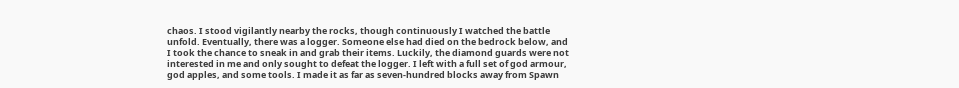chaos. I stood vigilantly nearby the rocks, though continuously I watched the battle unfold. Eventually, there was a logger. Someone else had died on the bedrock below, and I took the chance to sneak in and grab their items. Luckily, the diamond guards were not interested in me and only sought to defeat the logger. I left with a full set of god armour, god apples, and some tools. I made it as far as seven-hundred blocks away from Spawn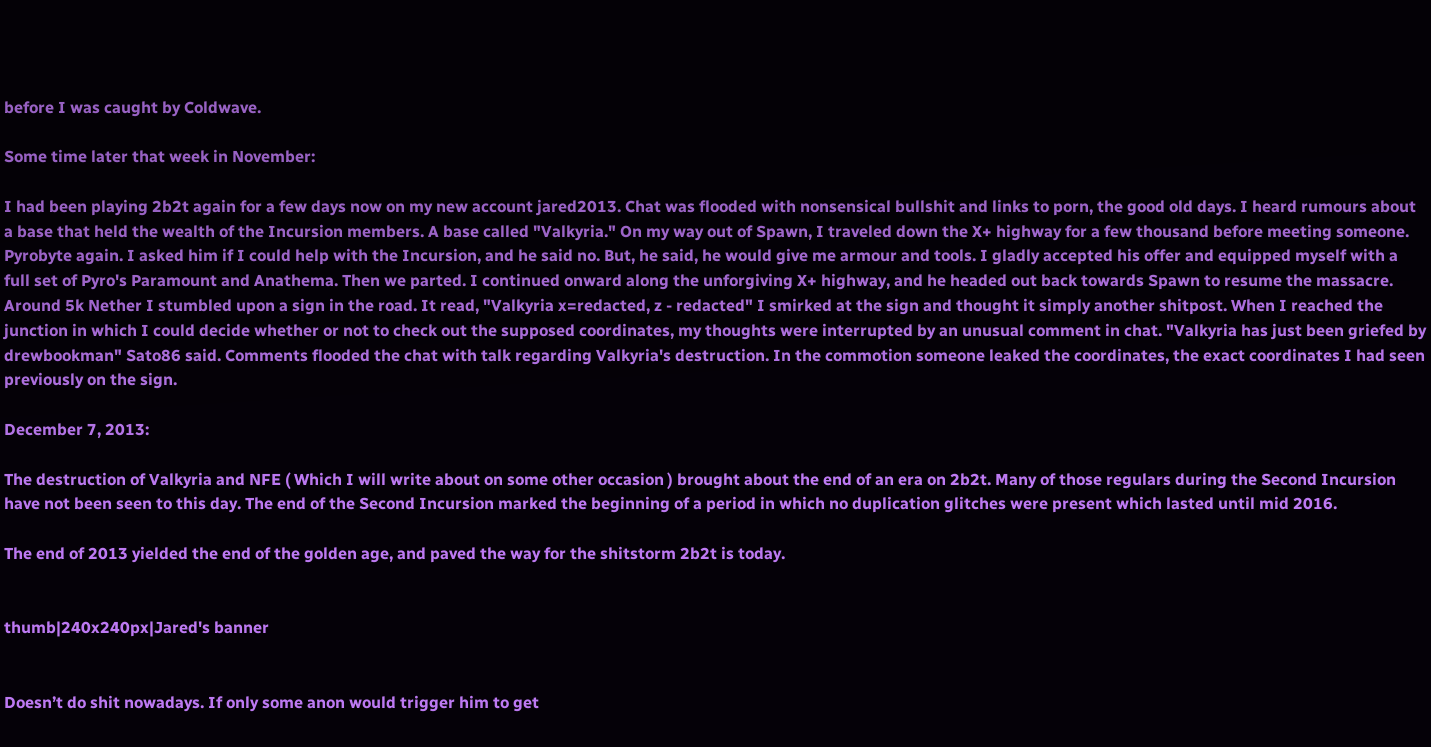before I was caught by Coldwave.

Some time later that week in November:

I had been playing 2b2t again for a few days now on my new account jared2013. Chat was flooded with nonsensical bullshit and links to porn, the good old days. I heard rumours about a base that held the wealth of the Incursion members. A base called "Valkyria." On my way out of Spawn, I traveled down the X+ highway for a few thousand before meeting someone. Pyrobyte again. I asked him if I could help with the Incursion, and he said no. But, he said, he would give me armour and tools. I gladly accepted his offer and equipped myself with a full set of Pyro's Paramount and Anathema. Then we parted. I continued onward along the unforgiving X+ highway, and he headed out back towards Spawn to resume the massacre. Around 5k Nether I stumbled upon a sign in the road. It read, "Valkyria x=redacted, z - redacted" I smirked at the sign and thought it simply another shitpost. When I reached the junction in which I could decide whether or not to check out the supposed coordinates, my thoughts were interrupted by an unusual comment in chat. "Valkyria has just been griefed by drewbookman" Sato86 said. Comments flooded the chat with talk regarding Valkyria's destruction. In the commotion someone leaked the coordinates, the exact coordinates I had seen previously on the sign.

December 7, 2013:

The destruction of Valkyria and NFE ( Which I will write about on some other occasion ) brought about the end of an era on 2b2t. Many of those regulars during the Second Incursion have not been seen to this day. The end of the Second Incursion marked the beginning of a period in which no duplication glitches were present which lasted until mid 2016.

The end of 2013 yielded the end of the golden age, and paved the way for the shitstorm 2b2t is today.


thumb|240x240px|Jared's banner


Doesn’t do shit nowadays. If only some anon would trigger him to get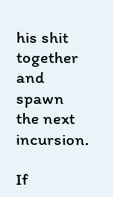his shit together and spawn the next incursion.

If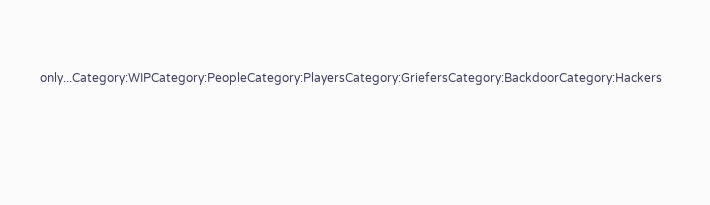only...Category:WIPCategory:PeopleCategory:PlayersCategory:GriefersCategory:BackdoorCategory:Hackers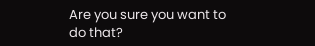Are you sure you want to do that?